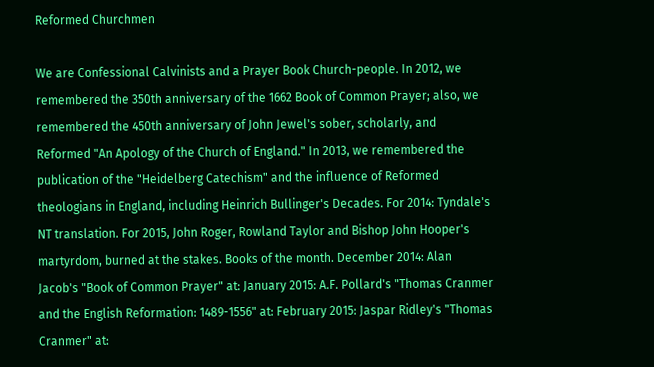Reformed Churchmen

We are Confessional Calvinists and a Prayer Book Church-people. In 2012, we remembered the 350th anniversary of the 1662 Book of Common Prayer; also, we remembered the 450th anniversary of John Jewel's sober, scholarly, and Reformed "An Apology of the Church of England." In 2013, we remembered the publication of the "Heidelberg Catechism" and the influence of Reformed theologians in England, including Heinrich Bullinger's Decades. For 2014: Tyndale's NT translation. For 2015, John Roger, Rowland Taylor and Bishop John Hooper's martyrdom, burned at the stakes. Books of the month. December 2014: Alan Jacob's "Book of Common Prayer" at: January 2015: A.F. Pollard's "Thomas Cranmer and the English Reformation: 1489-1556" at: February 2015: Jaspar Ridley's "Thomas Cranmer" at: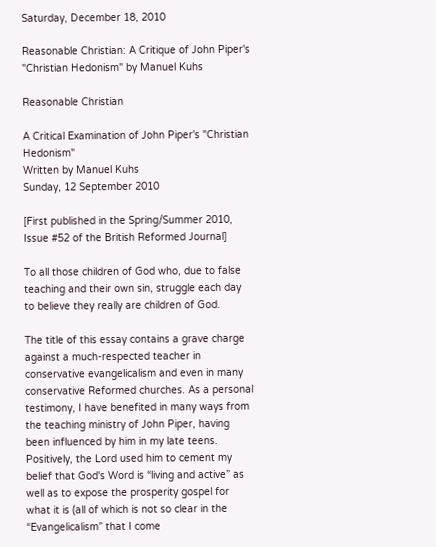Saturday, December 18, 2010

Reasonable Christian: A Critique of John Piper's "Christian Hedonism" by Manuel Kuhs

Reasonable Christian

A Critical Examination of John Piper's "Christian Hedonism"
Written by Manuel Kuhs
Sunday, 12 September 2010

[First published in the Spring/Summer 2010, Issue #52 of the British Reformed Journal]

To all those children of God who, due to false teaching and their own sin, struggle each day to believe they really are children of God.

The title of this essay contains a grave charge against a much-respected teacher in conservative evangelicalism and even in many conservative Reformed churches. As a personal testimony, I have benefited in many ways from the teaching ministry of John Piper, having been influenced by him in my late teens. Positively, the Lord used him to cement my belief that God's Word is “living and active” as well as to expose the prosperity gospel for what it is (all of which is not so clear in the “Evangelicalism” that I come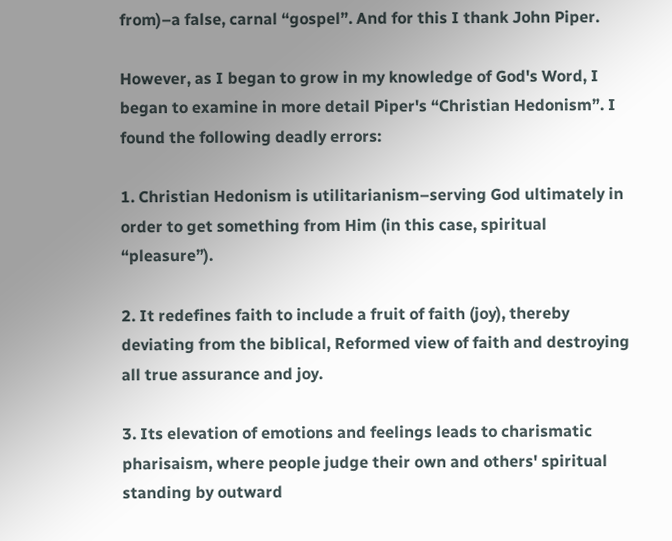from)–a false, carnal “gospel”. And for this I thank John Piper.

However, as I began to grow in my knowledge of God's Word, I began to examine in more detail Piper's “Christian Hedonism”. I found the following deadly errors:

1. Christian Hedonism is utilitarianism–serving God ultimately in order to get something from Him (in this case, spiritual “pleasure”).

2. It redefines faith to include a fruit of faith (joy), thereby deviating from the biblical, Reformed view of faith and destroying all true assurance and joy.

3. Its elevation of emotions and feelings leads to charismatic pharisaism, where people judge their own and others' spiritual standing by outward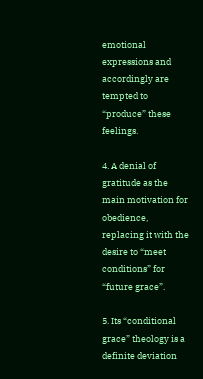emotional expressions and accordingly are tempted to “produce” these feelings.

4. A denial of gratitude as the main motivation for obedience, replacing it with the desire to “meet conditions” for “future grace”.

5. Its “conditional grace” theology is a definite deviation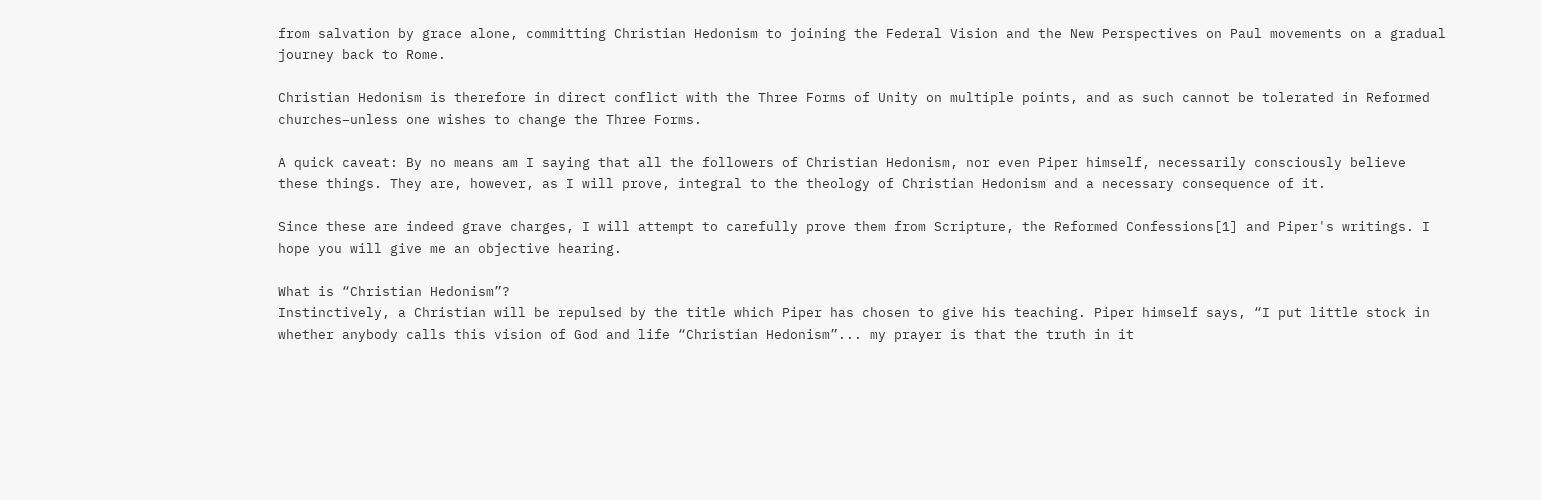from salvation by grace alone, committing Christian Hedonism to joining the Federal Vision and the New Perspectives on Paul movements on a gradual journey back to Rome.

Christian Hedonism is therefore in direct conflict with the Three Forms of Unity on multiple points, and as such cannot be tolerated in Reformed churches–unless one wishes to change the Three Forms.

A quick caveat: By no means am I saying that all the followers of Christian Hedonism, nor even Piper himself, necessarily consciously believe these things. They are, however, as I will prove, integral to the theology of Christian Hedonism and a necessary consequence of it.

Since these are indeed grave charges, I will attempt to carefully prove them from Scripture, the Reformed Confessions[1] and Piper's writings. I hope you will give me an objective hearing.

What is “Christian Hedonism”?
Instinctively, a Christian will be repulsed by the title which Piper has chosen to give his teaching. Piper himself says, “I put little stock in whether anybody calls this vision of God and life “Christian Hedonism”... my prayer is that the truth in it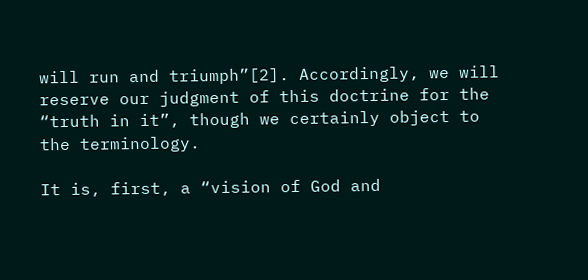will run and triumph”[2]. Accordingly, we will reserve our judgment of this doctrine for the “truth in it”, though we certainly object to the terminology.

It is, first, a “vision of God and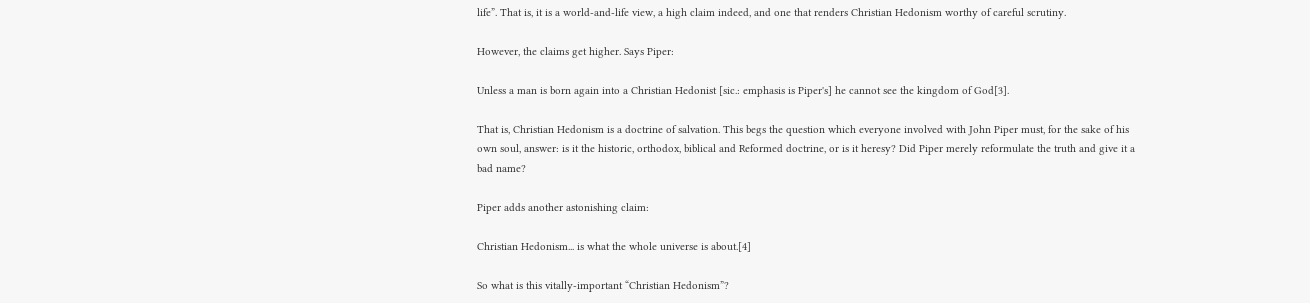life”. That is, it is a world-and-life view, a high claim indeed, and one that renders Christian Hedonism worthy of careful scrutiny.

However, the claims get higher. Says Piper:

Unless a man is born again into a Christian Hedonist [sic.: emphasis is Piper's] he cannot see the kingdom of God[3].

That is, Christian Hedonism is a doctrine of salvation. This begs the question which everyone involved with John Piper must, for the sake of his own soul, answer: is it the historic, orthodox, biblical and Reformed doctrine, or is it heresy? Did Piper merely reformulate the truth and give it a bad name?

Piper adds another astonishing claim:

Christian Hedonism... is what the whole universe is about.[4]

So what is this vitally-important “Christian Hedonism”?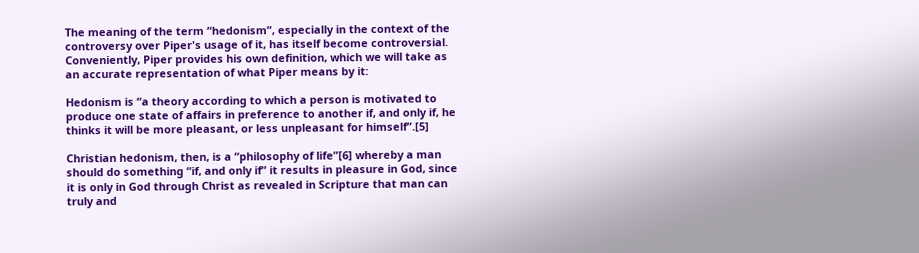The meaning of the term “hedonism”, especially in the context of the controversy over Piper's usage of it, has itself become controversial. Conveniently, Piper provides his own definition, which we will take as an accurate representation of what Piper means by it:

Hedonism is “a theory according to which a person is motivated to produce one state of affairs in preference to another if, and only if, he thinks it will be more pleasant, or less unpleasant for himself”.[5]

Christian hedonism, then, is a “philosophy of life”[6] whereby a man should do something “if, and only if” it results in pleasure in God, since it is only in God through Christ as revealed in Scripture that man can truly and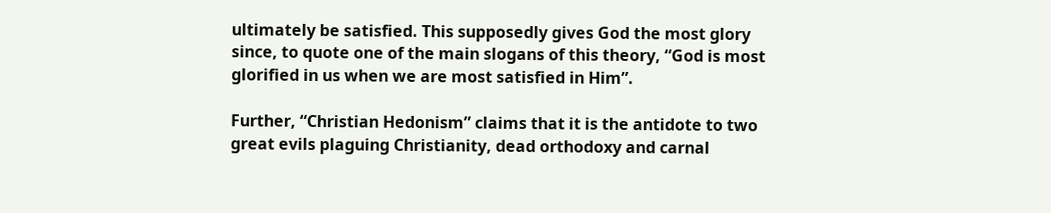ultimately be satisfied. This supposedly gives God the most glory since, to quote one of the main slogans of this theory, “God is most glorified in us when we are most satisfied in Him”.

Further, “Christian Hedonism” claims that it is the antidote to two great evils plaguing Christianity, dead orthodoxy and carnal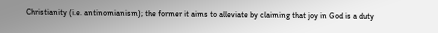Christianity (i.e. antinomianism); the former it aims to alleviate by claiming that joy in God is a duty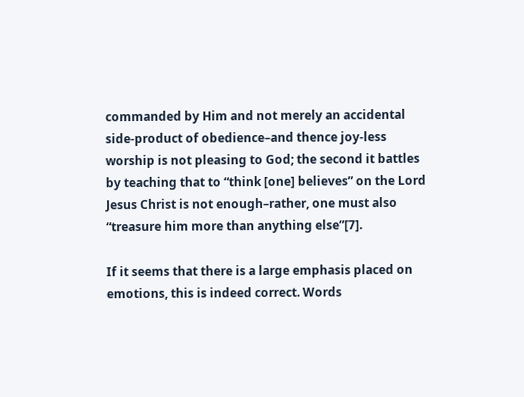commanded by Him and not merely an accidental side-product of obedience–and thence joy-less worship is not pleasing to God; the second it battles by teaching that to “think [one] believes” on the Lord Jesus Christ is not enough–rather, one must also “treasure him more than anything else”[7].

If it seems that there is a large emphasis placed on emotions, this is indeed correct. Words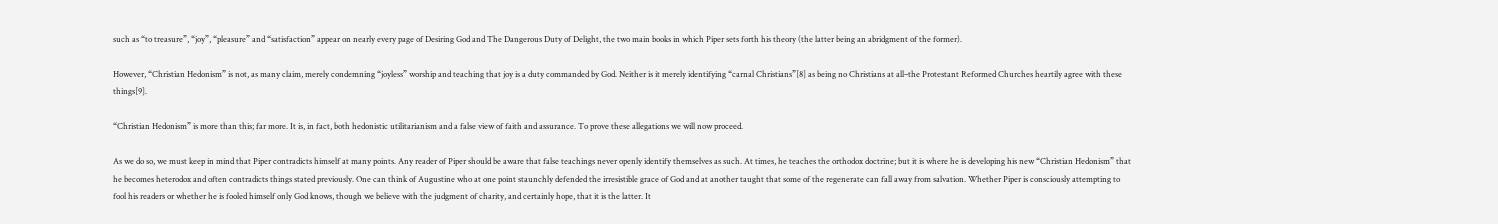such as “to treasure”, “joy”, “pleasure” and “satisfaction” appear on nearly every page of Desiring God and The Dangerous Duty of Delight, the two main books in which Piper sets forth his theory (the latter being an abridgment of the former).

However, “Christian Hedonism” is not, as many claim, merely condemning “joyless” worship and teaching that joy is a duty commanded by God. Neither is it merely identifying “carnal Christians”[8] as being no Christians at all–the Protestant Reformed Churches heartily agree with these things[9].

“Christian Hedonism” is more than this; far more. It is, in fact, both hedonistic utilitarianism and a false view of faith and assurance. To prove these allegations we will now proceed.

As we do so, we must keep in mind that Piper contradicts himself at many points. Any reader of Piper should be aware that false teachings never openly identify themselves as such. At times, he teaches the orthodox doctrine; but it is where he is developing his new “Christian Hedonism” that he becomes heterodox and often contradicts things stated previously. One can think of Augustine who at one point staunchly defended the irresistible grace of God and at another taught that some of the regenerate can fall away from salvation. Whether Piper is consciously attempting to fool his readers or whether he is fooled himself only God knows, though we believe with the judgment of charity, and certainly hope, that it is the latter. It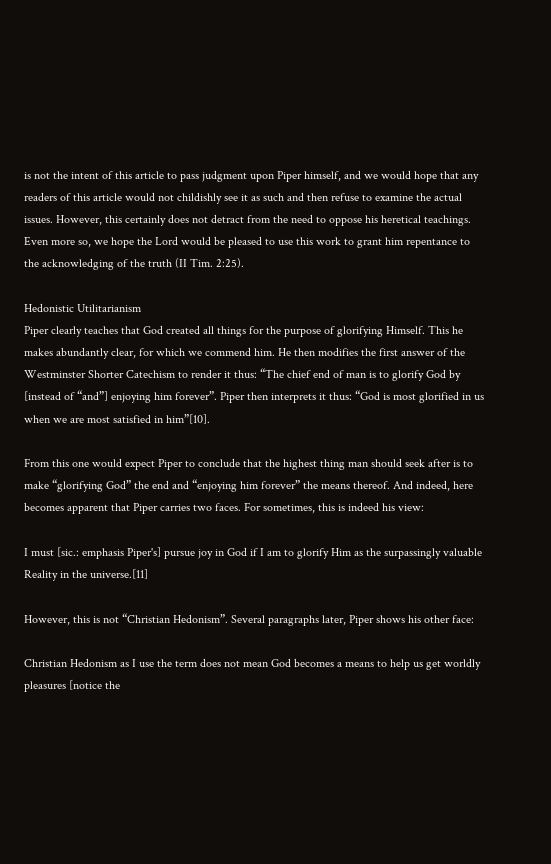is not the intent of this article to pass judgment upon Piper himself, and we would hope that any readers of this article would not childishly see it as such and then refuse to examine the actual issues. However, this certainly does not detract from the need to oppose his heretical teachings. Even more so, we hope the Lord would be pleased to use this work to grant him repentance to the acknowledging of the truth (II Tim. 2:25).

Hedonistic Utilitarianism
Piper clearly teaches that God created all things for the purpose of glorifying Himself. This he makes abundantly clear, for which we commend him. He then modifies the first answer of the Westminster Shorter Catechism to render it thus: “The chief end of man is to glorify God by [instead of “and”] enjoying him forever”. Piper then interprets it thus: “God is most glorified in us when we are most satisfied in him”[10].

From this one would expect Piper to conclude that the highest thing man should seek after is to make “glorifying God” the end and “enjoying him forever” the means thereof. And indeed, here becomes apparent that Piper carries two faces. For sometimes, this is indeed his view:

I must [sic.: emphasis Piper's] pursue joy in God if I am to glorify Him as the surpassingly valuable Reality in the universe.[11]

However, this is not “Christian Hedonism”. Several paragraphs later, Piper shows his other face:

Christian Hedonism as I use the term does not mean God becomes a means to help us get worldly pleasures [notice the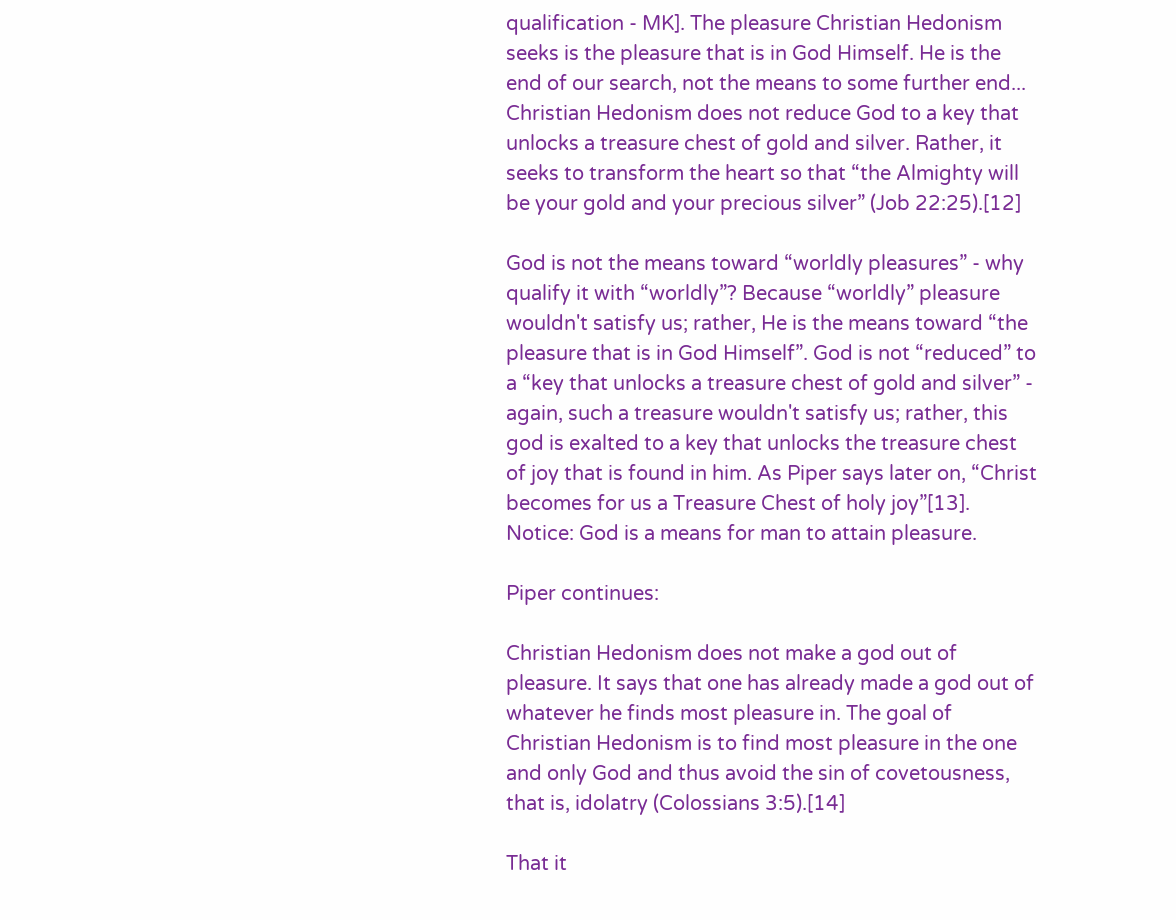qualification - MK]. The pleasure Christian Hedonism seeks is the pleasure that is in God Himself. He is the end of our search, not the means to some further end... Christian Hedonism does not reduce God to a key that unlocks a treasure chest of gold and silver. Rather, it seeks to transform the heart so that “the Almighty will be your gold and your precious silver” (Job 22:25).[12]

God is not the means toward “worldly pleasures” - why qualify it with “worldly”? Because “worldly” pleasure wouldn't satisfy us; rather, He is the means toward “the pleasure that is in God Himself”. God is not “reduced” to a “key that unlocks a treasure chest of gold and silver” - again, such a treasure wouldn't satisfy us; rather, this god is exalted to a key that unlocks the treasure chest of joy that is found in him. As Piper says later on, “Christ becomes for us a Treasure Chest of holy joy”[13]. Notice: God is a means for man to attain pleasure.

Piper continues:

Christian Hedonism does not make a god out of pleasure. It says that one has already made a god out of whatever he finds most pleasure in. The goal of Christian Hedonism is to find most pleasure in the one and only God and thus avoid the sin of covetousness, that is, idolatry (Colossians 3:5).[14]

That it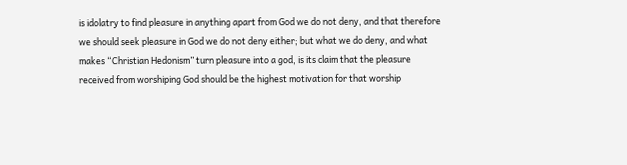is idolatry to find pleasure in anything apart from God we do not deny, and that therefore we should seek pleasure in God we do not deny either; but what we do deny, and what makes “Christian Hedonism” turn pleasure into a god, is its claim that the pleasure received from worshiping God should be the highest motivation for that worship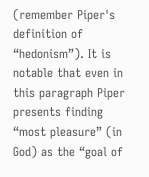(remember Piper's definition of “hedonism”). It is notable that even in this paragraph Piper presents finding “most pleasure” (in God) as the “goal of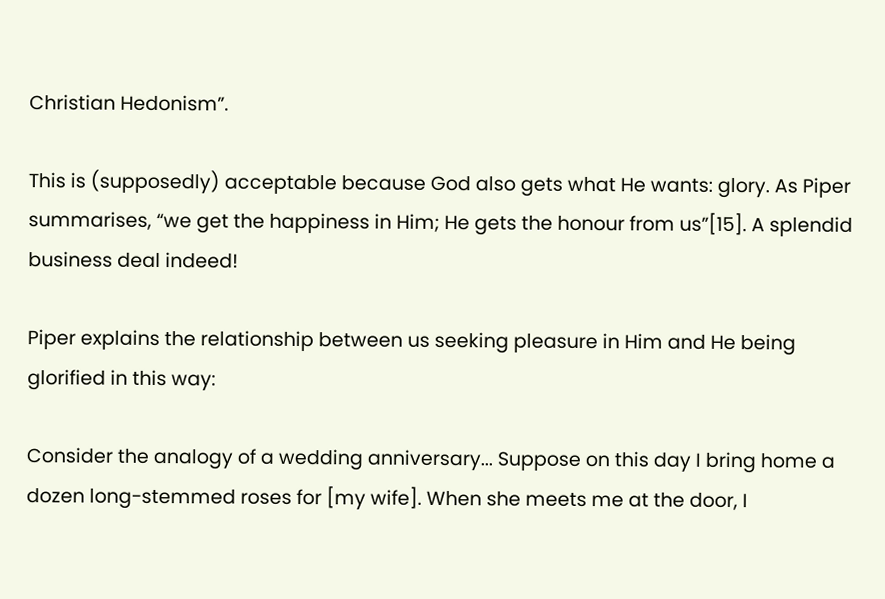Christian Hedonism”.

This is (supposedly) acceptable because God also gets what He wants: glory. As Piper summarises, “we get the happiness in Him; He gets the honour from us”[15]. A splendid business deal indeed!

Piper explains the relationship between us seeking pleasure in Him and He being glorified in this way:

Consider the analogy of a wedding anniversary... Suppose on this day I bring home a dozen long-stemmed roses for [my wife]. When she meets me at the door, I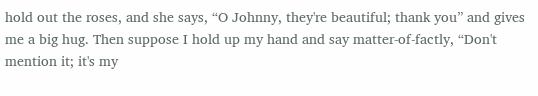hold out the roses, and she says, “O Johnny, they're beautiful; thank you” and gives me a big hug. Then suppose I hold up my hand and say matter-of-factly, “Don't mention it; it's my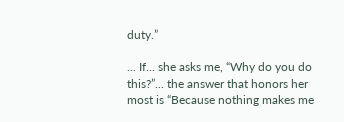duty.”

... If... she asks me, “Why do you do this?”... the answer that honors her most is “Because nothing makes me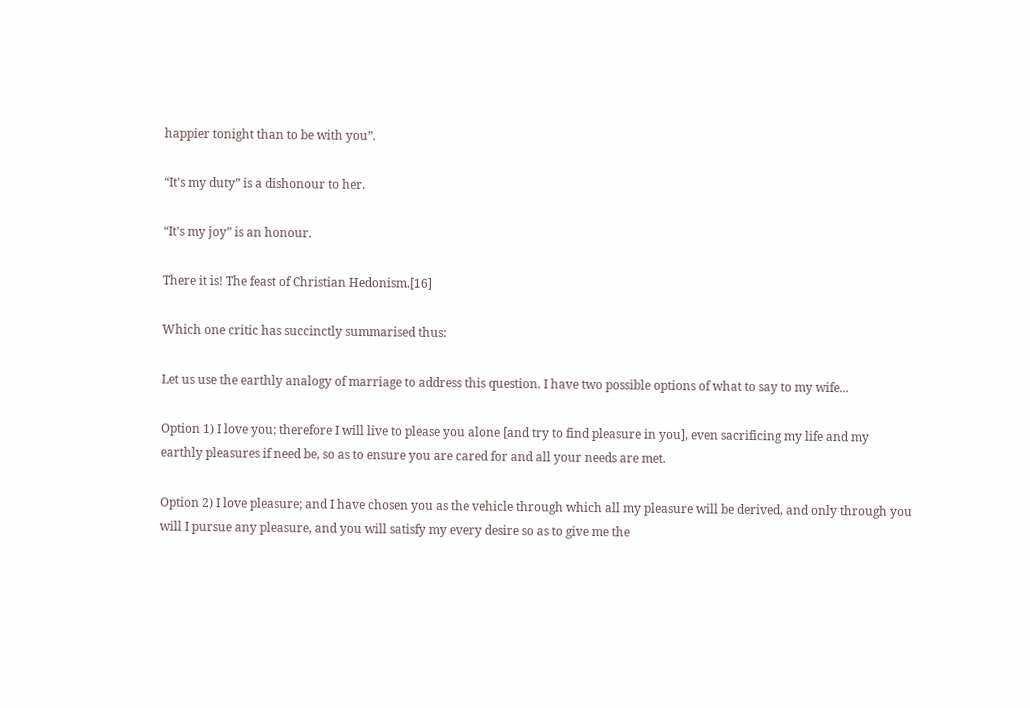happier tonight than to be with you”.

“It's my duty” is a dishonour to her.

“It's my joy” is an honour.

There it is! The feast of Christian Hedonism.[16]

Which one critic has succinctly summarised thus:

Let us use the earthly analogy of marriage to address this question. I have two possible options of what to say to my wife...

Option 1) I love you; therefore I will live to please you alone [and try to find pleasure in you], even sacrificing my life and my earthly pleasures if need be, so as to ensure you are cared for and all your needs are met.

Option 2) I love pleasure; and I have chosen you as the vehicle through which all my pleasure will be derived, and only through you will I pursue any pleasure, and you will satisfy my every desire so as to give me the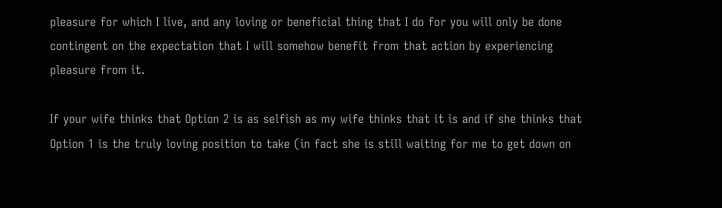pleasure for which I live, and any loving or beneficial thing that I do for you will only be done contingent on the expectation that I will somehow benefit from that action by experiencing pleasure from it.

If your wife thinks that Option 2 is as selfish as my wife thinks that it is and if she thinks that Option 1 is the truly loving position to take (in fact she is still waiting for me to get down on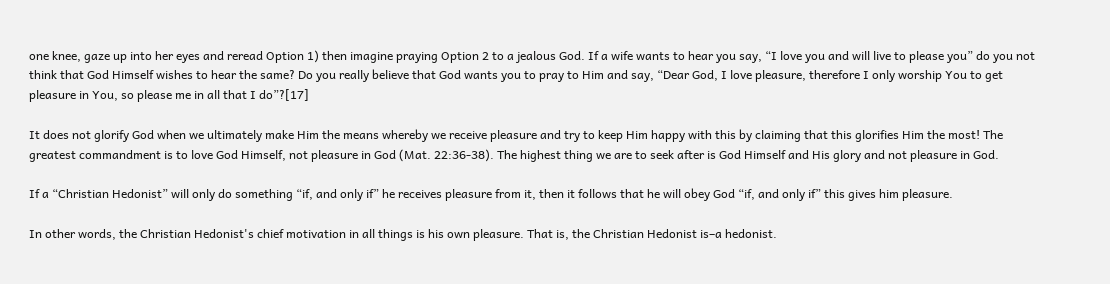one knee, gaze up into her eyes and reread Option 1) then imagine praying Option 2 to a jealous God. If a wife wants to hear you say, “I love you and will live to please you” do you not think that God Himself wishes to hear the same? Do you really believe that God wants you to pray to Him and say, “Dear God, I love pleasure, therefore I only worship You to get pleasure in You, so please me in all that I do”?[17]

It does not glorify God when we ultimately make Him the means whereby we receive pleasure and try to keep Him happy with this by claiming that this glorifies Him the most! The greatest commandment is to love God Himself, not pleasure in God (Mat. 22:36-38). The highest thing we are to seek after is God Himself and His glory and not pleasure in God.

If a “Christian Hedonist” will only do something “if, and only if” he receives pleasure from it, then it follows that he will obey God “if, and only if” this gives him pleasure.

In other words, the Christian Hedonist's chief motivation in all things is his own pleasure. That is, the Christian Hedonist is–a hedonist.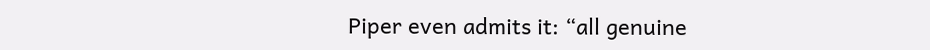Piper even admits it: “all genuine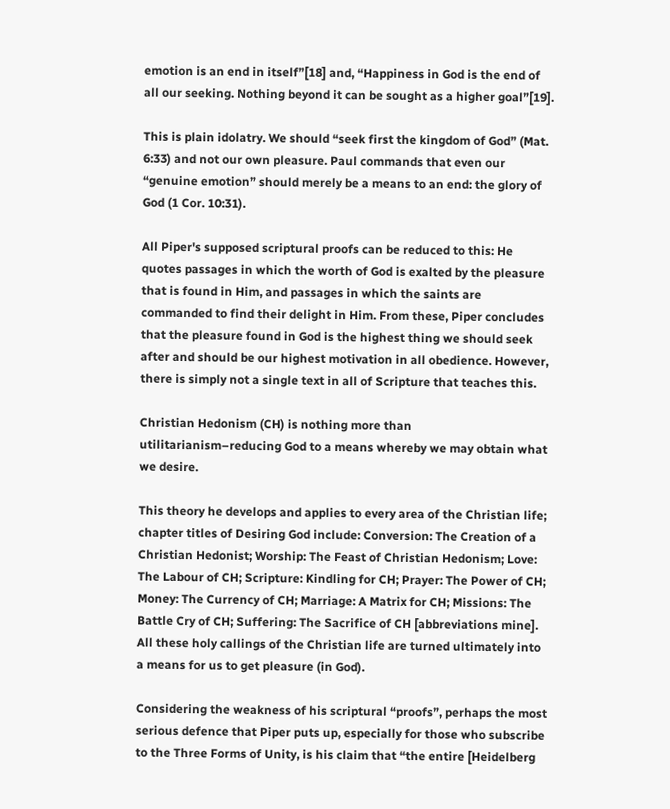emotion is an end in itself”[18] and, “Happiness in God is the end of all our seeking. Nothing beyond it can be sought as a higher goal”[19].

This is plain idolatry. We should “seek first the kingdom of God” (Mat. 6:33) and not our own pleasure. Paul commands that even our “genuine emotion” should merely be a means to an end: the glory of God (1 Cor. 10:31).

All Piper's supposed scriptural proofs can be reduced to this: He quotes passages in which the worth of God is exalted by the pleasure that is found in Him, and passages in which the saints are commanded to find their delight in Him. From these, Piper concludes that the pleasure found in God is the highest thing we should seek after and should be our highest motivation in all obedience. However, there is simply not a single text in all of Scripture that teaches this.

Christian Hedonism (CH) is nothing more than utilitarianism–reducing God to a means whereby we may obtain what we desire.

This theory he develops and applies to every area of the Christian life; chapter titles of Desiring God include: Conversion: The Creation of a Christian Hedonist; Worship: The Feast of Christian Hedonism; Love: The Labour of CH; Scripture: Kindling for CH; Prayer: The Power of CH; Money: The Currency of CH; Marriage: A Matrix for CH; Missions: The Battle Cry of CH; Suffering: The Sacrifice of CH [abbreviations mine]. All these holy callings of the Christian life are turned ultimately into a means for us to get pleasure (in God).

Considering the weakness of his scriptural “proofs”, perhaps the most serious defence that Piper puts up, especially for those who subscribe to the Three Forms of Unity, is his claim that “the entire [Heidelberg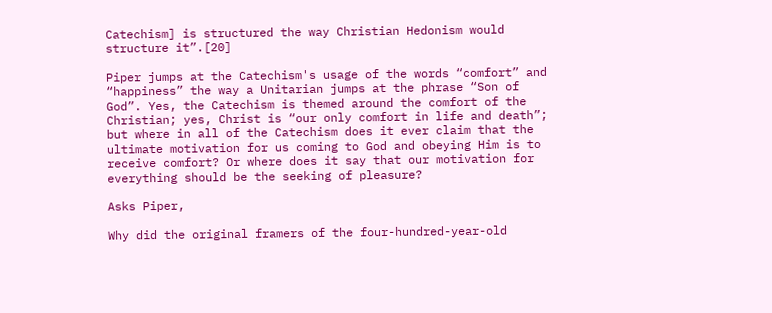Catechism] is structured the way Christian Hedonism would structure it”.[20]

Piper jumps at the Catechism's usage of the words “comfort” and “happiness” the way a Unitarian jumps at the phrase “Son of God”. Yes, the Catechism is themed around the comfort of the Christian; yes, Christ is “our only comfort in life and death”; but where in all of the Catechism does it ever claim that the ultimate motivation for us coming to God and obeying Him is to receive comfort? Or where does it say that our motivation for everything should be the seeking of pleasure?

Asks Piper,

Why did the original framers of the four-hundred-year-old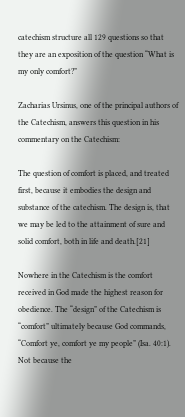catechism structure all 129 questions so that they are an exposition of the question “What is my only comfort?”

Zacharias Ursinus, one of the principal authors of the Catechism, answers this question in his commentary on the Catechism:

The question of comfort is placed, and treated first, because it embodies the design and substance of the catechism. The design is, that we may be led to the attainment of sure and solid comfort, both in life and death.[21]

Nowhere in the Catechism is the comfort received in God made the highest reason for obedience. The “design” of the Catechism is “comfort” ultimately because God commands, “Comfort ye, comfort ye my people” (Isa. 40:1). Not because the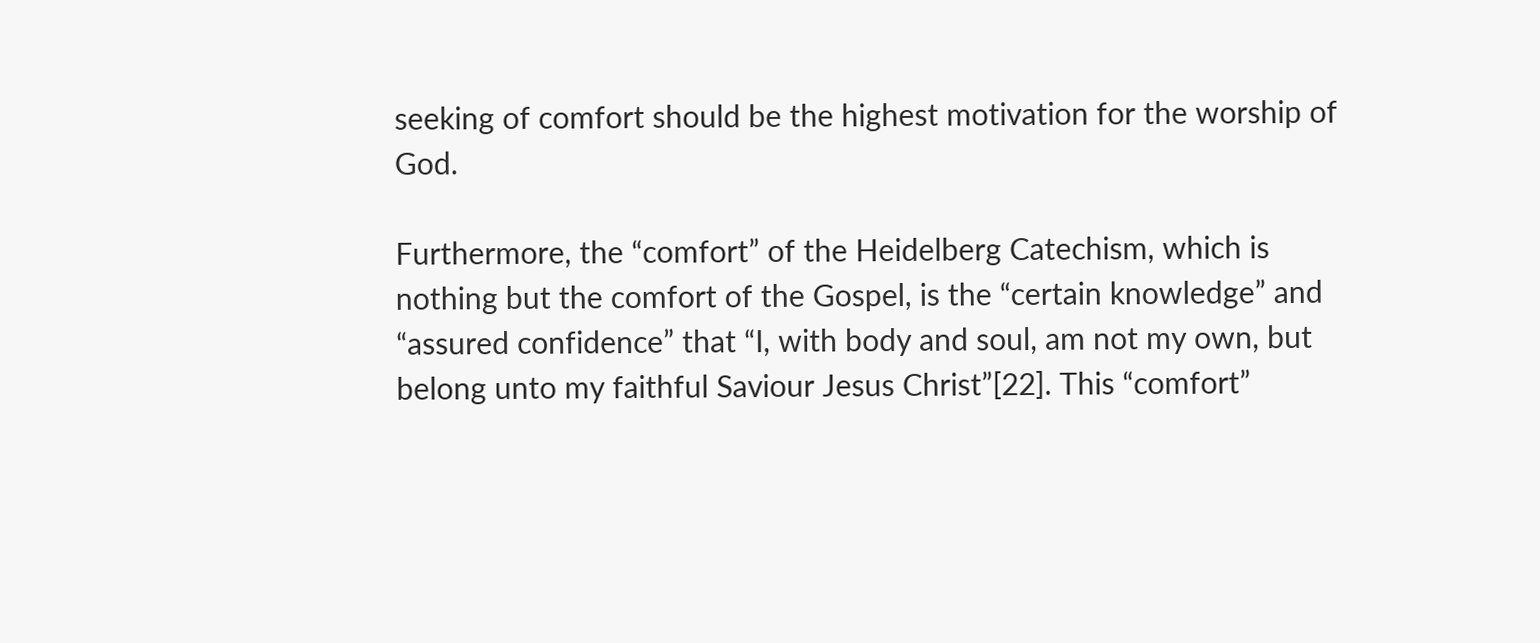seeking of comfort should be the highest motivation for the worship of God.

Furthermore, the “comfort” of the Heidelberg Catechism, which is nothing but the comfort of the Gospel, is the “certain knowledge” and “assured confidence” that “I, with body and soul, am not my own, but belong unto my faithful Saviour Jesus Christ”[22]. This “comfort”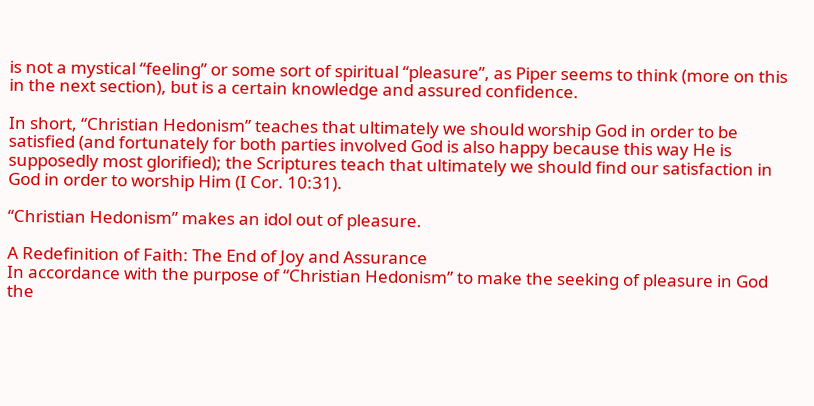is not a mystical “feeling” or some sort of spiritual “pleasure”, as Piper seems to think (more on this in the next section), but is a certain knowledge and assured confidence.

In short, “Christian Hedonism” teaches that ultimately we should worship God in order to be satisfied (and fortunately for both parties involved God is also happy because this way He is supposedly most glorified); the Scriptures teach that ultimately we should find our satisfaction in God in order to worship Him (I Cor. 10:31).

“Christian Hedonism” makes an idol out of pleasure.

A Redefinition of Faith: The End of Joy and Assurance
In accordance with the purpose of “Christian Hedonism” to make the seeking of pleasure in God the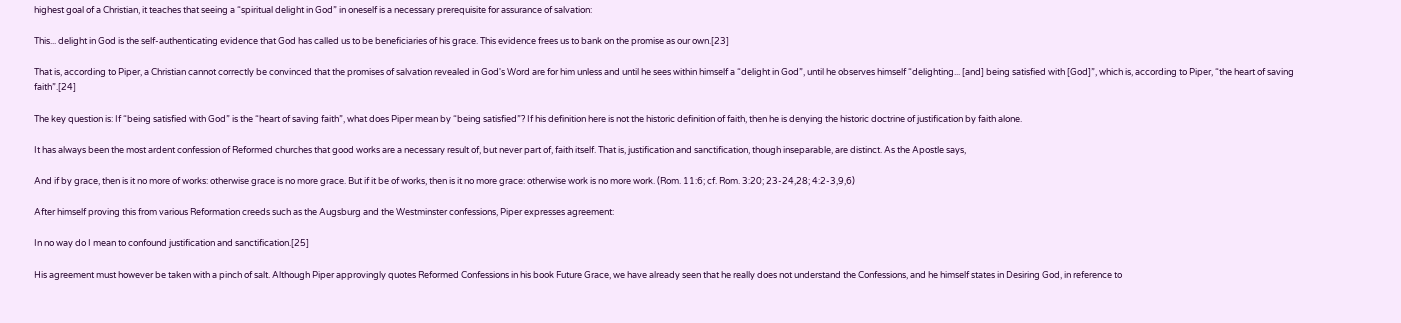highest goal of a Christian, it teaches that seeing a “spiritual delight in God” in oneself is a necessary prerequisite for assurance of salvation:

This... delight in God is the self-authenticating evidence that God has called us to be beneficiaries of his grace. This evidence frees us to bank on the promise as our own.[23]

That is, according to Piper, a Christian cannot correctly be convinced that the promises of salvation revealed in God's Word are for him unless and until he sees within himself a “delight in God”, until he observes himself “delighting... [and] being satisfied with [God]”, which is, according to Piper, “the heart of saving faith”.[24]

The key question is: If “being satisfied with God” is the “heart of saving faith”, what does Piper mean by “being satisfied”? If his definition here is not the historic definition of faith, then he is denying the historic doctrine of justification by faith alone.

It has always been the most ardent confession of Reformed churches that good works are a necessary result of, but never part of, faith itself. That is, justification and sanctification, though inseparable, are distinct. As the Apostle says,

And if by grace, then is it no more of works: otherwise grace is no more grace. But if it be of works, then is it no more grace: otherwise work is no more work. (Rom. 11:6; cf. Rom. 3:20; 23-24,28; 4:2-3,9,6)

After himself proving this from various Reformation creeds such as the Augsburg and the Westminster confessions, Piper expresses agreement:

In no way do I mean to confound justification and sanctification.[25]

His agreement must however be taken with a pinch of salt. Although Piper approvingly quotes Reformed Confessions in his book Future Grace, we have already seen that he really does not understand the Confessions, and he himself states in Desiring God, in reference to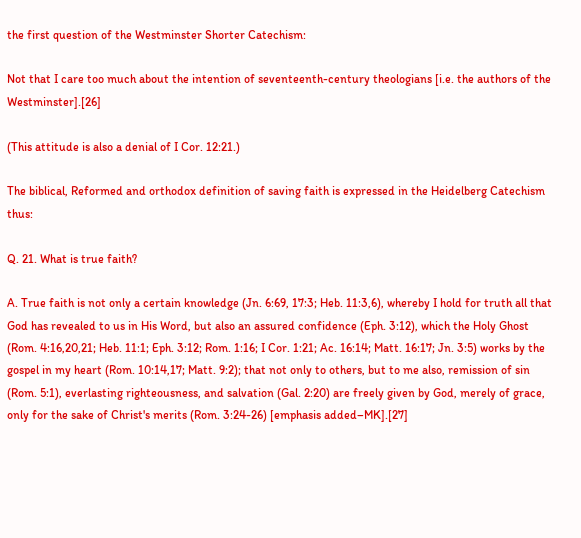the first question of the Westminster Shorter Catechism:

Not that I care too much about the intention of seventeenth-century theologians [i.e. the authors of the Westminster].[26]

(This attitude is also a denial of I Cor. 12:21.)

The biblical, Reformed and orthodox definition of saving faith is expressed in the Heidelberg Catechism thus:

Q. 21. What is true faith?

A. True faith is not only a certain knowledge (Jn. 6:69, 17:3; Heb. 11:3,6), whereby I hold for truth all that God has revealed to us in His Word, but also an assured confidence (Eph. 3:12), which the Holy Ghost (Rom. 4:16,20,21; Heb. 11:1; Eph. 3:12; Rom. 1:16; I Cor. 1:21; Ac. 16:14; Matt. 16:17; Jn. 3:5) works by the gospel in my heart (Rom. 10:14,17; Matt. 9:2); that not only to others, but to me also, remission of sin (Rom. 5:1), everlasting righteousness, and salvation (Gal. 2:20) are freely given by God, merely of grace, only for the sake of Christ's merits (Rom. 3:24-26) [emphasis added–MK].[27]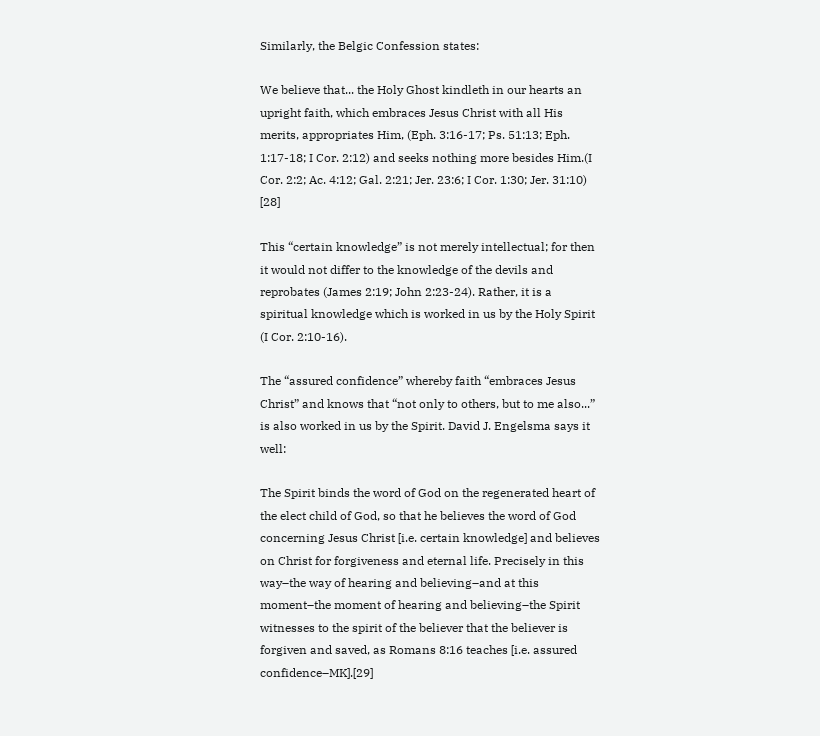Similarly, the Belgic Confession states:

We believe that... the Holy Ghost kindleth in our hearts an upright faith, which embraces Jesus Christ with all His merits, appropriates Him, (Eph. 3:16-17; Ps. 51:13; Eph. 1:17-18; I Cor. 2:12) and seeks nothing more besides Him.(I Cor. 2:2; Ac. 4:12; Gal. 2:21; Jer. 23:6; I Cor. 1:30; Jer. 31:10) [28]

This “certain knowledge” is not merely intellectual; for then it would not differ to the knowledge of the devils and reprobates (James 2:19; John 2:23-24). Rather, it is a spiritual knowledge which is worked in us by the Holy Spirit (I Cor. 2:10-16).

The “assured confidence” whereby faith “embraces Jesus Christ” and knows that “not only to others, but to me also...” is also worked in us by the Spirit. David J. Engelsma says it well:

The Spirit binds the word of God on the regenerated heart of the elect child of God, so that he believes the word of God concerning Jesus Christ [i.e. certain knowledge] and believes on Christ for forgiveness and eternal life. Precisely in this way–the way of hearing and believing–and at this moment–the moment of hearing and believing–the Spirit witnesses to the spirit of the believer that the believer is forgiven and saved, as Romans 8:16 teaches [i.e. assured confidence–MK].[29]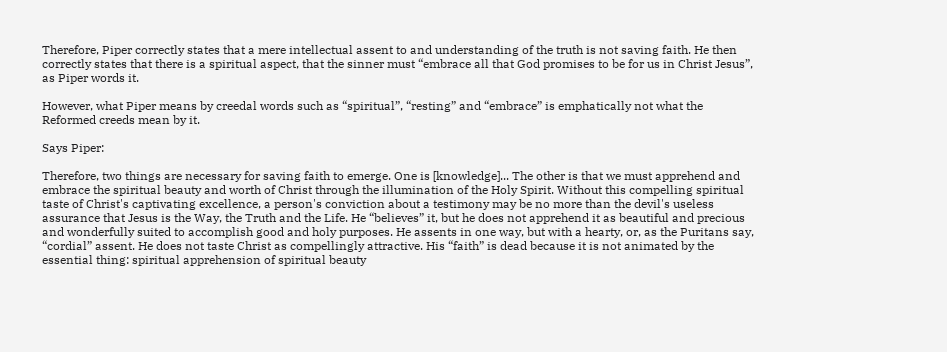Therefore, Piper correctly states that a mere intellectual assent to and understanding of the truth is not saving faith. He then correctly states that there is a spiritual aspect, that the sinner must “embrace all that God promises to be for us in Christ Jesus”, as Piper words it.

However, what Piper means by creedal words such as “spiritual”, “resting” and “embrace” is emphatically not what the Reformed creeds mean by it.

Says Piper:

Therefore, two things are necessary for saving faith to emerge. One is [knowledge]... The other is that we must apprehend and embrace the spiritual beauty and worth of Christ through the illumination of the Holy Spirit. Without this compelling spiritual taste of Christ's captivating excellence, a person's conviction about a testimony may be no more than the devil's useless assurance that Jesus is the Way, the Truth and the Life. He “believes” it, but he does not apprehend it as beautiful and precious and wonderfully suited to accomplish good and holy purposes. He assents in one way, but with a hearty, or, as the Puritans say, “cordial” assent. He does not taste Christ as compellingly attractive. His “faith” is dead because it is not animated by the essential thing: spiritual apprehension of spiritual beauty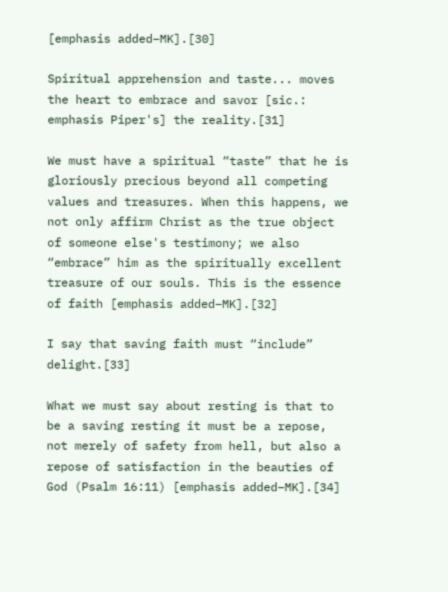[emphasis added–MK].[30]

Spiritual apprehension and taste... moves the heart to embrace and savor [sic.: emphasis Piper's] the reality.[31]

We must have a spiritual “taste” that he is gloriously precious beyond all competing values and treasures. When this happens, we not only affirm Christ as the true object of someone else's testimony; we also “embrace” him as the spiritually excellent treasure of our souls. This is the essence of faith [emphasis added–MK].[32]

I say that saving faith must “include” delight.[33]

What we must say about resting is that to be a saving resting it must be a repose, not merely of safety from hell, but also a repose of satisfaction in the beauties of God (Psalm 16:11) [emphasis added–MK].[34]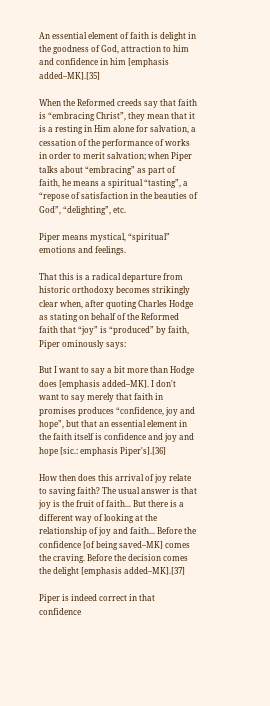An essential element of faith is delight in the goodness of God, attraction to him and confidence in him [emphasis added–MK].[35]

When the Reformed creeds say that faith is “embracing Christ”, they mean that it is a resting in Him alone for salvation, a cessation of the performance of works in order to merit salvation; when Piper talks about “embracing” as part of faith, he means a spiritual “tasting”, a “repose of satisfaction in the beauties of God”, “delighting”, etc.

Piper means mystical, “spiritual” emotions and feelings.

That this is a radical departure from historic orthodoxy becomes strikingly clear when, after quoting Charles Hodge as stating on behalf of the Reformed faith that “joy” is “produced” by faith, Piper ominously says:

But I want to say a bit more than Hodge does [emphasis added–MK]. I don't want to say merely that faith in promises produces “confidence, joy and hope”, but that an essential element in the faith itself is confidence and joy and hope [sic.: emphasis Piper's].[36]

How then does this arrival of joy relate to saving faith? The usual answer is that joy is the fruit of faith... But there is a different way of looking at the relationship of joy and faith... Before the confidence [of being saved–MK] comes the craving. Before the decision comes the delight [emphasis added–MK].[37]

Piper is indeed correct in that confidence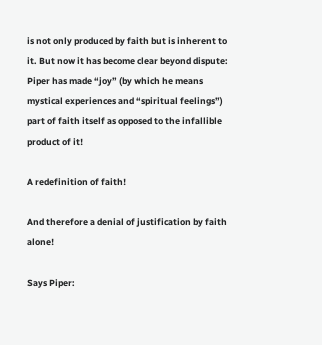is not only produced by faith but is inherent to it. But now it has become clear beyond dispute: Piper has made “joy” (by which he means mystical experiences and “spiritual feelings”) part of faith itself as opposed to the infallible product of it!

A redefinition of faith!

And therefore a denial of justification by faith alone!

Says Piper: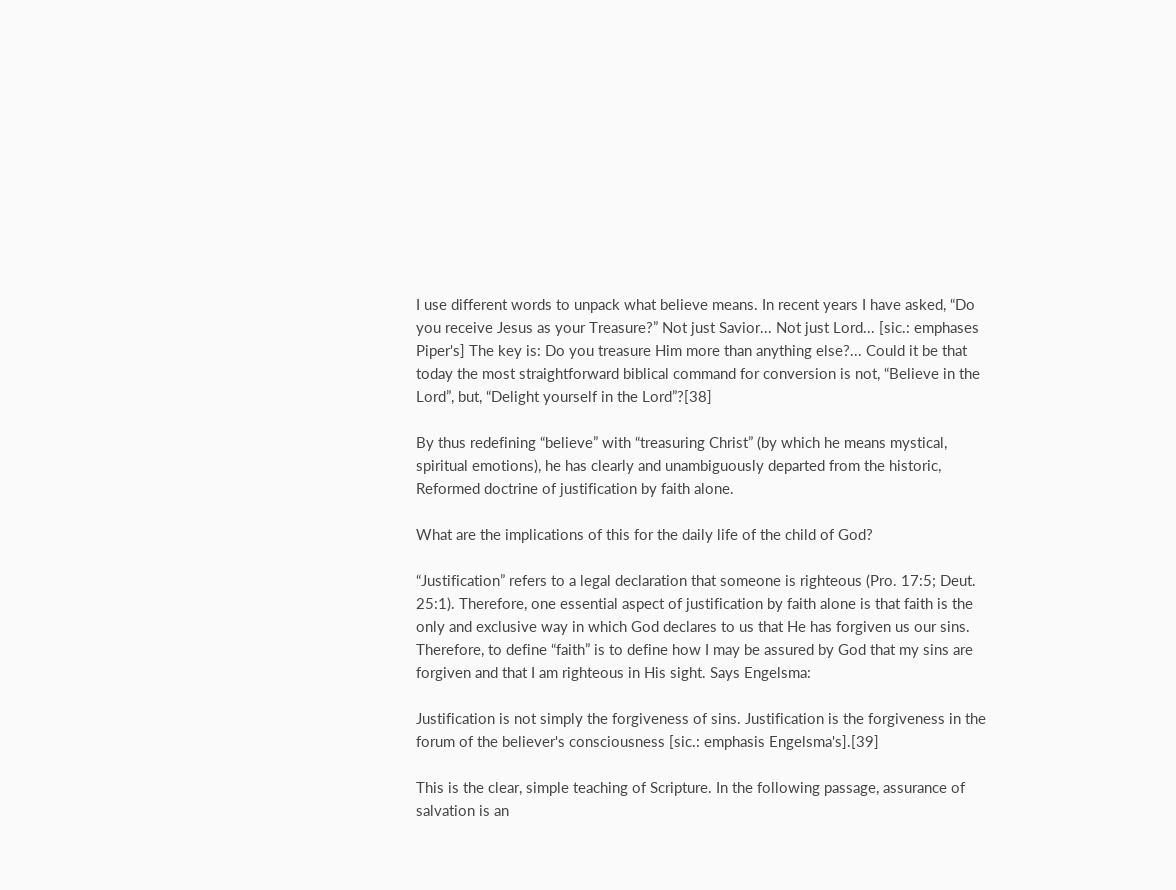I use different words to unpack what believe means. In recent years I have asked, “Do you receive Jesus as your Treasure?” Not just Savior... Not just Lord... [sic.: emphases Piper's] The key is: Do you treasure Him more than anything else?... Could it be that today the most straightforward biblical command for conversion is not, “Believe in the Lord”, but, “Delight yourself in the Lord”?[38]

By thus redefining “believe” with “treasuring Christ” (by which he means mystical, spiritual emotions), he has clearly and unambiguously departed from the historic, Reformed doctrine of justification by faith alone.

What are the implications of this for the daily life of the child of God?

“Justification” refers to a legal declaration that someone is righteous (Pro. 17:5; Deut. 25:1). Therefore, one essential aspect of justification by faith alone is that faith is the only and exclusive way in which God declares to us that He has forgiven us our sins. Therefore, to define “faith” is to define how I may be assured by God that my sins are forgiven and that I am righteous in His sight. Says Engelsma:

Justification is not simply the forgiveness of sins. Justification is the forgiveness in the forum of the believer's consciousness [sic.: emphasis Engelsma's].[39]

This is the clear, simple teaching of Scripture. In the following passage, assurance of salvation is an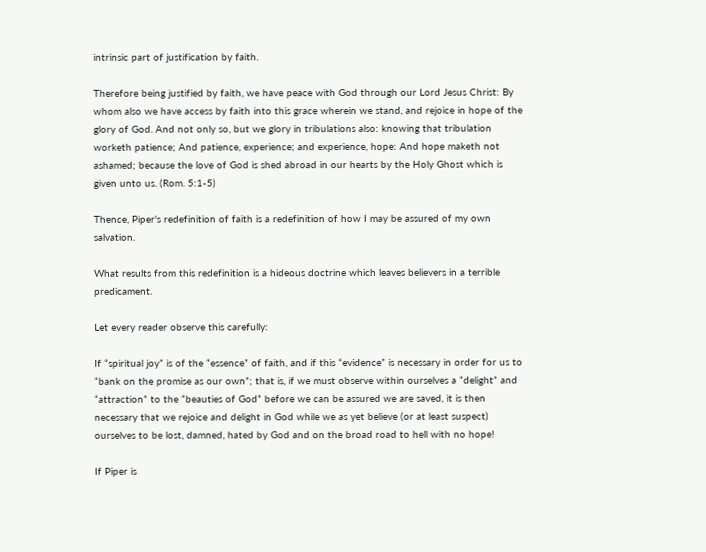intrinsic part of justification by faith.

Therefore being justified by faith, we have peace with God through our Lord Jesus Christ: By whom also we have access by faith into this grace wherein we stand, and rejoice in hope of the glory of God. And not only so, but we glory in tribulations also: knowing that tribulation worketh patience; And patience, experience; and experience, hope: And hope maketh not ashamed; because the love of God is shed abroad in our hearts by the Holy Ghost which is given unto us. (Rom. 5:1-5)

Thence, Piper's redefinition of faith is a redefinition of how I may be assured of my own salvation.

What results from this redefinition is a hideous doctrine which leaves believers in a terrible predicament.

Let every reader observe this carefully:

If “spiritual joy” is of the “essence” of faith, and if this “evidence” is necessary in order for us to “bank on the promise as our own”; that is, if we must observe within ourselves a “delight” and “attraction” to the “beauties of God” before we can be assured we are saved, it is then necessary that we rejoice and delight in God while we as yet believe (or at least suspect) ourselves to be lost, damned, hated by God and on the broad road to hell with no hope!

If Piper is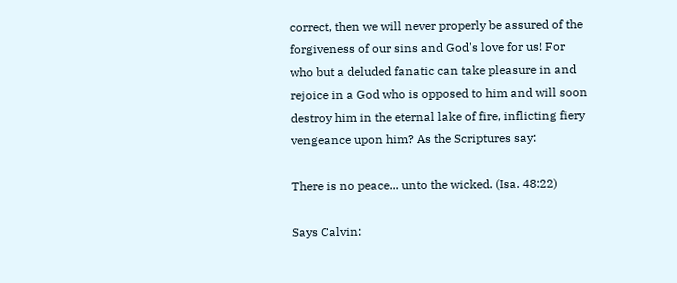correct, then we will never properly be assured of the forgiveness of our sins and God's love for us! For who but a deluded fanatic can take pleasure in and rejoice in a God who is opposed to him and will soon destroy him in the eternal lake of fire, inflicting fiery vengeance upon him? As the Scriptures say:

There is no peace... unto the wicked. (Isa. 48:22)

Says Calvin: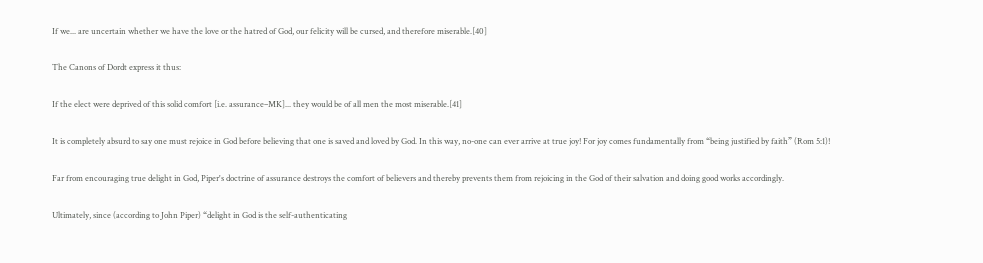If we... are uncertain whether we have the love or the hatred of God, our felicity will be cursed, and therefore miserable.[40]

The Canons of Dordt express it thus:

If the elect were deprived of this solid comfort [i.e. assurance–MK]... they would be of all men the most miserable.[41]

It is completely absurd to say one must rejoice in God before believing that one is saved and loved by God. In this way, no-one can ever arrive at true joy! For joy comes fundamentally from “being justified by faith” (Rom 5:1)!

Far from encouraging true delight in God, Piper's doctrine of assurance destroys the comfort of believers and thereby prevents them from rejoicing in the God of their salvation and doing good works accordingly.

Ultimately, since (according to John Piper) “delight in God is the self-authenticating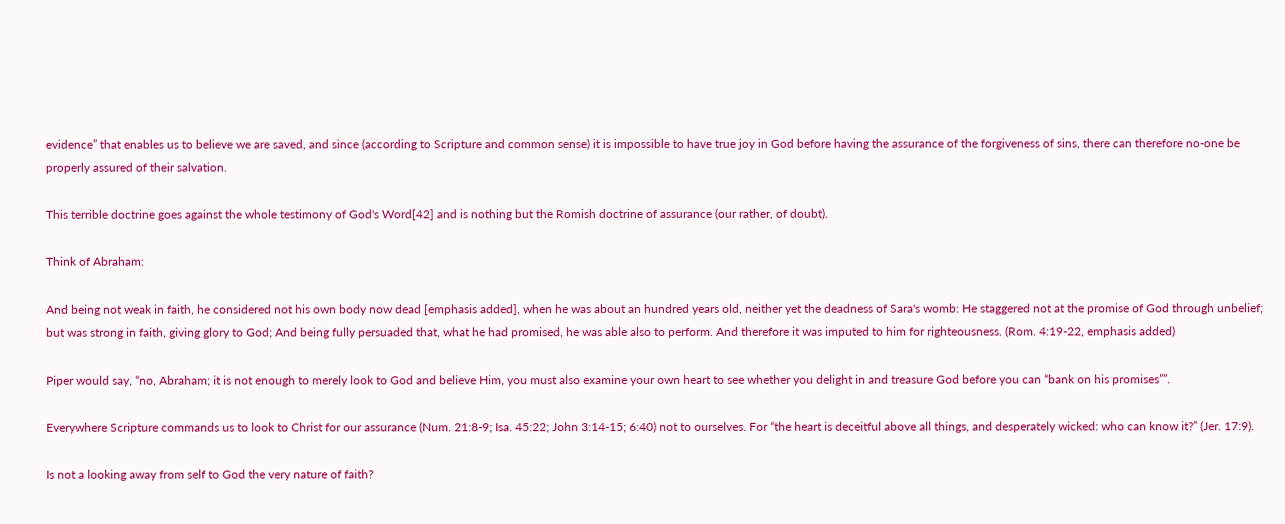evidence” that enables us to believe we are saved, and since (according to Scripture and common sense) it is impossible to have true joy in God before having the assurance of the forgiveness of sins, there can therefore no-one be properly assured of their salvation.

This terrible doctrine goes against the whole testimony of God's Word[42] and is nothing but the Romish doctrine of assurance (our rather, of doubt).

Think of Abraham:

And being not weak in faith, he considered not his own body now dead [emphasis added], when he was about an hundred years old, neither yet the deadness of Sara's womb: He staggered not at the promise of God through unbelief; but was strong in faith, giving glory to God; And being fully persuaded that, what he had promised, he was able also to perform. And therefore it was imputed to him for righteousness. (Rom. 4:19-22, emphasis added)

Piper would say, “no, Abraham; it is not enough to merely look to God and believe Him, you must also examine your own heart to see whether you delight in and treasure God before you can “bank on his promises””.

Everywhere Scripture commands us to look to Christ for our assurance (Num. 21:8-9; Isa. 45:22; John 3:14-15; 6:40) not to ourselves. For “the heart is deceitful above all things, and desperately wicked: who can know it?” (Jer. 17:9).

Is not a looking away from self to God the very nature of faith?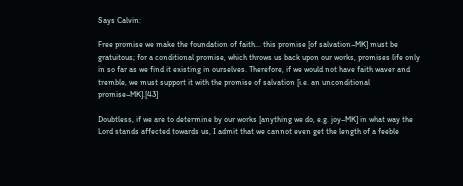Says Calvin:

Free promise we make the foundation of faith... this promise [of salvation–MK] must be gratuitous; for a conditional promise, which throws us back upon our works, promises life only in so far as we find it existing in ourselves. Therefore, if we would not have faith waver and tremble, we must support it with the promise of salvation [i.e. an unconditional promise–MK].[43]

Doubtless, if we are to determine by our works [anything we do, e.g. joy–MK] in what way the Lord stands affected towards us, I admit that we cannot even get the length of a feeble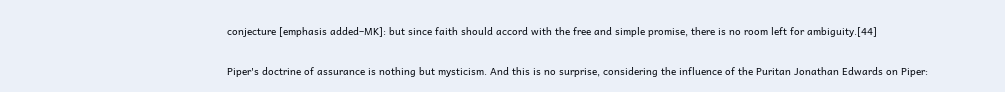conjecture [emphasis added–MK]: but since faith should accord with the free and simple promise, there is no room left for ambiguity.[44]

Piper's doctrine of assurance is nothing but mysticism. And this is no surprise, considering the influence of the Puritan Jonathan Edwards on Piper: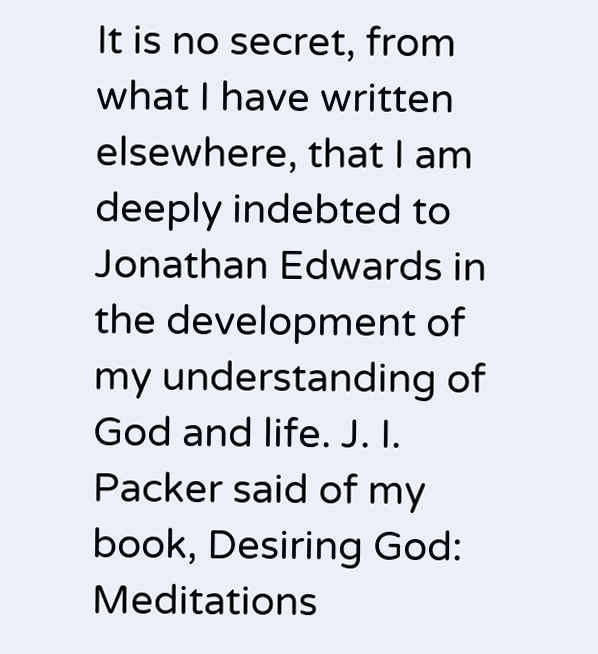It is no secret, from what I have written elsewhere, that I am deeply indebted to Jonathan Edwards in the development of my understanding of God and life. J. I. Packer said of my book, Desiring God: Meditations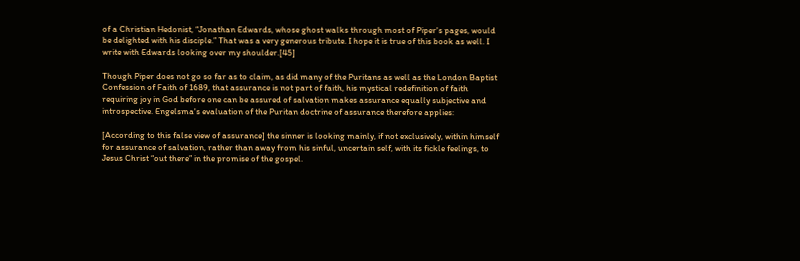of a Christian Hedonist, “Jonathan Edwards, whose ghost walks through most of Piper's pages, would be delighted with his disciple.” That was a very generous tribute. I hope it is true of this book as well. I write with Edwards looking over my shoulder.[45]

Though Piper does not go so far as to claim, as did many of the Puritans as well as the London Baptist Confession of Faith of 1689, that assurance is not part of faith, his mystical redefinition of faith requiring joy in God before one can be assured of salvation makes assurance equally subjective and introspective. Engelsma's evaluation of the Puritan doctrine of assurance therefore applies:

[According to this false view of assurance] the sinner is looking mainly, if not exclusively, within himself for assurance of salvation, rather than away from his sinful, uncertain self, with its fickle feelings, to Jesus Christ “out there” in the promise of the gospel.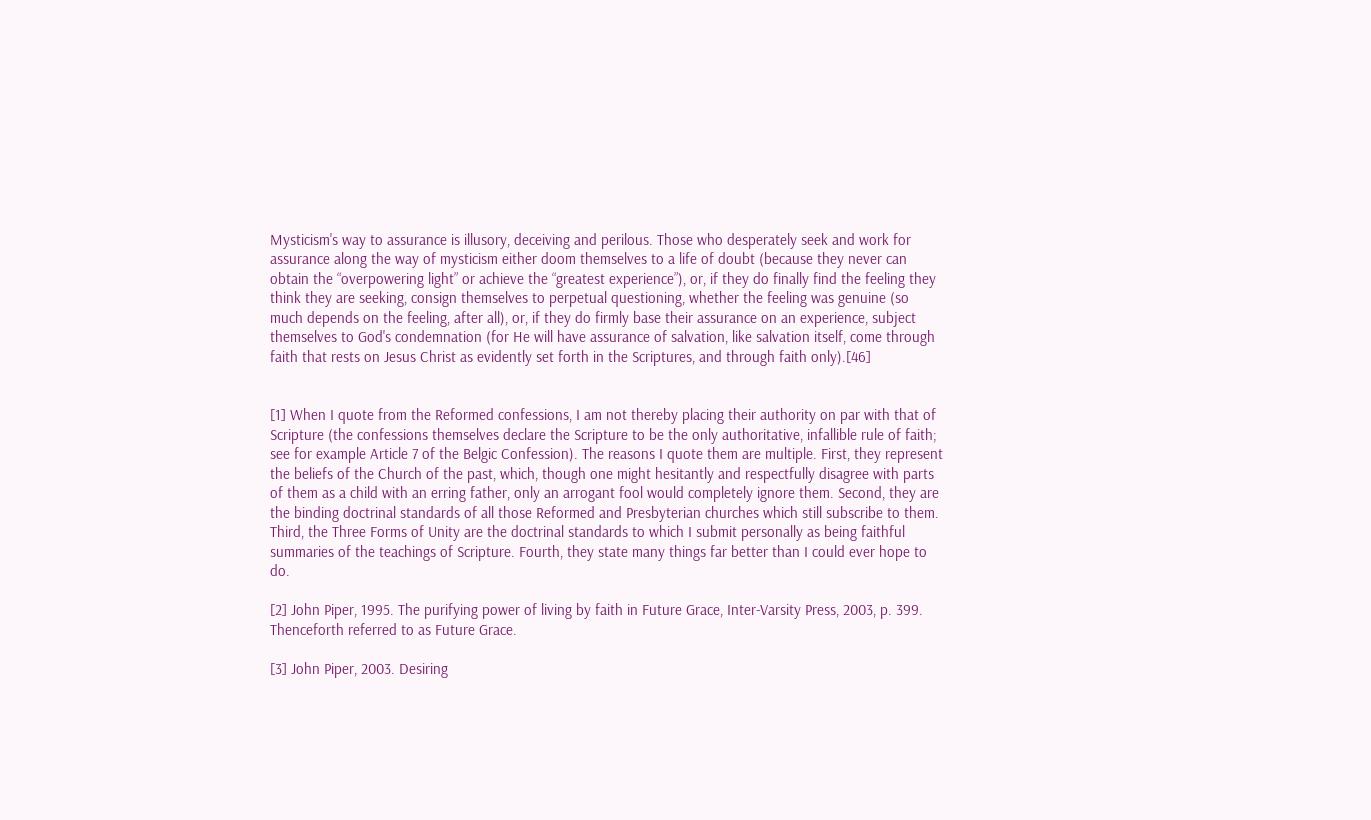Mysticism's way to assurance is illusory, deceiving and perilous. Those who desperately seek and work for assurance along the way of mysticism either doom themselves to a life of doubt (because they never can obtain the “overpowering light” or achieve the “greatest experience”), or, if they do finally find the feeling they think they are seeking, consign themselves to perpetual questioning, whether the feeling was genuine (so much depends on the feeling, after all), or, if they do firmly base their assurance on an experience, subject themselves to God's condemnation (for He will have assurance of salvation, like salvation itself, come through faith that rests on Jesus Christ as evidently set forth in the Scriptures, and through faith only).[46]


[1] When I quote from the Reformed confessions, I am not thereby placing their authority on par with that of Scripture (the confessions themselves declare the Scripture to be the only authoritative, infallible rule of faith; see for example Article 7 of the Belgic Confession). The reasons I quote them are multiple. First, they represent the beliefs of the Church of the past, which, though one might hesitantly and respectfully disagree with parts of them as a child with an erring father, only an arrogant fool would completely ignore them. Second, they are the binding doctrinal standards of all those Reformed and Presbyterian churches which still subscribe to them. Third, the Three Forms of Unity are the doctrinal standards to which I submit personally as being faithful summaries of the teachings of Scripture. Fourth, they state many things far better than I could ever hope to do.

[2] John Piper, 1995. The purifying power of living by faith in Future Grace, Inter-Varsity Press, 2003, p. 399. Thenceforth referred to as Future Grace.

[3] John Piper, 2003. Desiring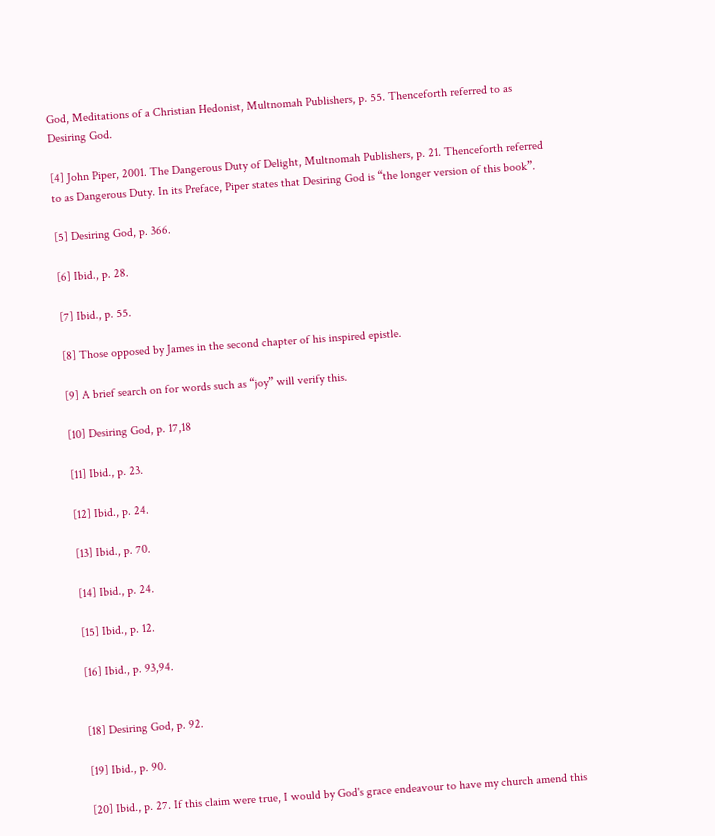God, Meditations of a Christian Hedonist, Multnomah Publishers, p. 55. Thenceforth referred to as Desiring God.

[4] John Piper, 2001. The Dangerous Duty of Delight, Multnomah Publishers, p. 21. Thenceforth referred to as Dangerous Duty. In its Preface, Piper states that Desiring God is “the longer version of this book”.

[5] Desiring God, p. 366.

[6] Ibid., p. 28.

[7] Ibid., p. 55.

[8] Those opposed by James in the second chapter of his inspired epistle.

[9] A brief search on for words such as “joy” will verify this.

[10] Desiring God, p. 17,18

[11] Ibid., p. 23.

[12] Ibid., p. 24.

[13] Ibid., p. 70.

[14] Ibid., p. 24.

[15] Ibid., p. 12.

[16] Ibid., p. 93,94.


[18] Desiring God, p. 92.

[19] Ibid., p. 90.

[20] Ibid., p. 27. If this claim were true, I would by God's grace endeavour to have my church amend this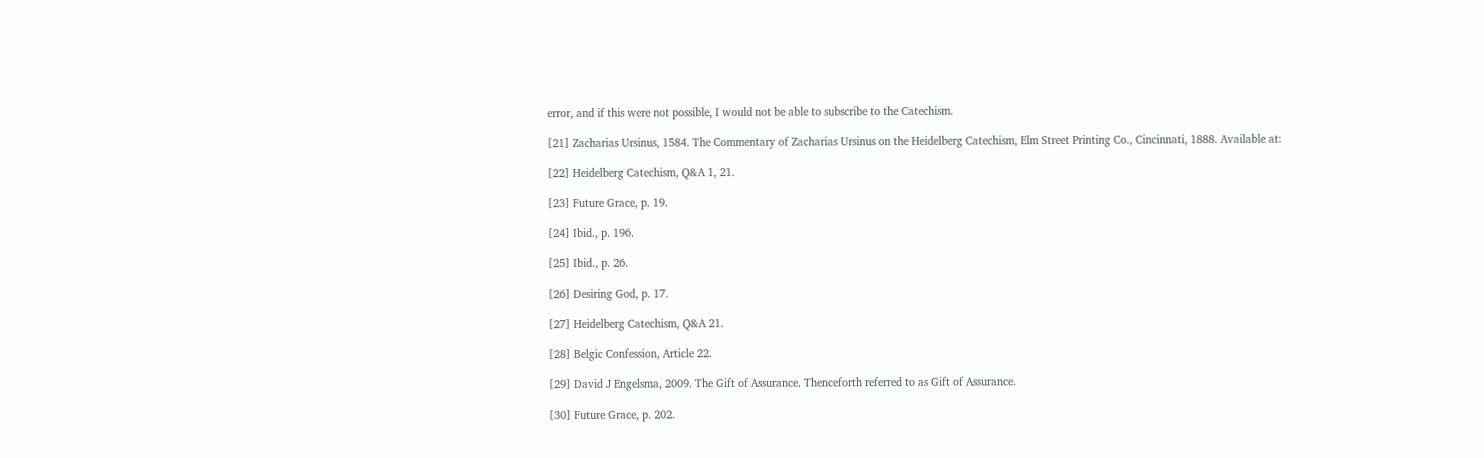error, and if this were not possible, I would not be able to subscribe to the Catechism.

[21] Zacharias Ursinus, 1584. The Commentary of Zacharias Ursinus on the Heidelberg Catechism, Elm Street Printing Co., Cincinnati, 1888. Available at:

[22] Heidelberg Catechism, Q&A 1, 21.

[23] Future Grace, p. 19.

[24] Ibid., p. 196.

[25] Ibid., p. 26.

[26] Desiring God, p. 17.

[27] Heidelberg Catechism, Q&A 21.

[28] Belgic Confession, Article 22.

[29] David J Engelsma, 2009. The Gift of Assurance. Thenceforth referred to as Gift of Assurance.

[30] Future Grace, p. 202.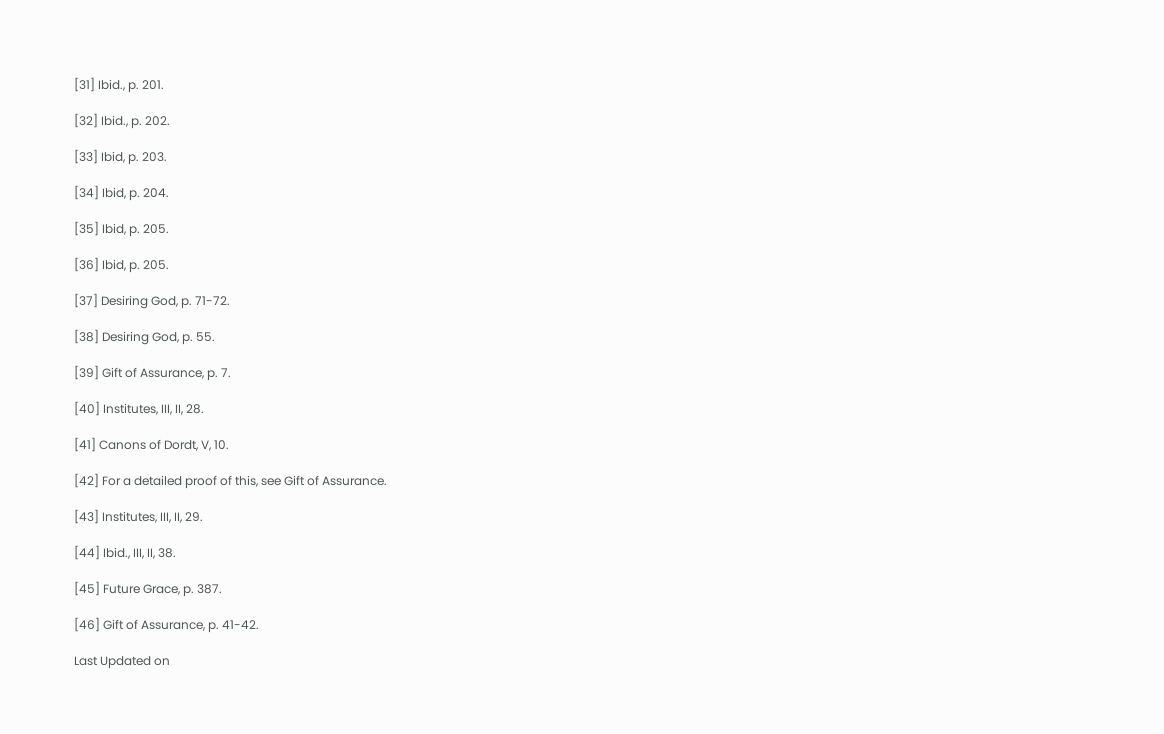[31] Ibid., p. 201.

[32] Ibid., p. 202.

[33] Ibid, p. 203.

[34] Ibid, p. 204.

[35] Ibid, p. 205.

[36] Ibid, p. 205.

[37] Desiring God, p. 71-72.

[38] Desiring God, p. 55.

[39] Gift of Assurance, p. 7.

[40] Institutes, III, II, 28.

[41] Canons of Dordt, V, 10.

[42] For a detailed proof of this, see Gift of Assurance.

[43] Institutes, III, II, 29.

[44] Ibid., III, II, 38.

[45] Future Grace, p. 387.

[46] Gift of Assurance, p. 41-42.

Last Updated on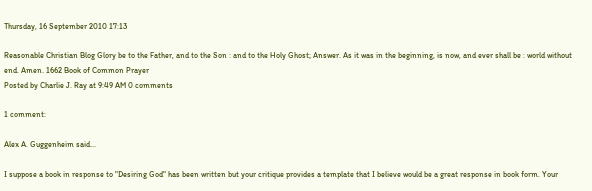Thursday, 16 September 2010 17:13

Reasonable Christian Blog Glory be to the Father, and to the Son : and to the Holy Ghost; Answer. As it was in the beginning, is now, and ever shall be : world without end. Amen. 1662 Book of Common Prayer
Posted by Charlie J. Ray at 9:49 AM 0 comments

1 comment:

Alex A. Guggenheim said...

I suppose a book in response to "Desiring God" has been written but your critique provides a template that I believe would be a great response in book form. Your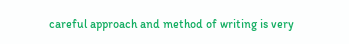careful approach and method of writing is very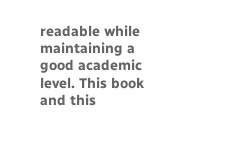readable while maintaining a good academic level. This book and this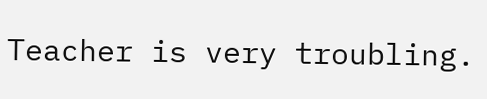Teacher is very troubling.